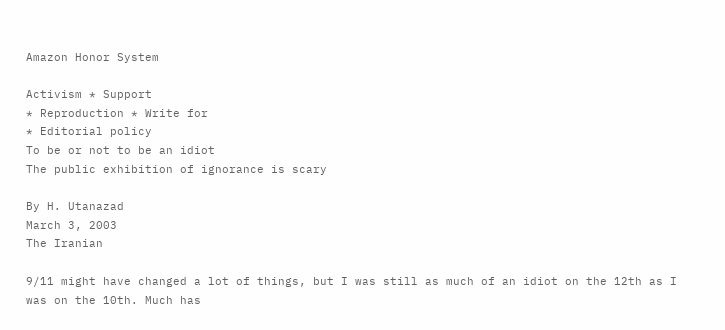Amazon Honor System

Activism * Support
* Reproduction * Write for
* Editorial policy
To be or not to be an idiot
The public exhibition of ignorance is scary

By H. Utanazad
March 3, 2003
The Iranian

9/11 might have changed a lot of things, but I was still as much of an idiot on the 12th as I was on the 10th. Much has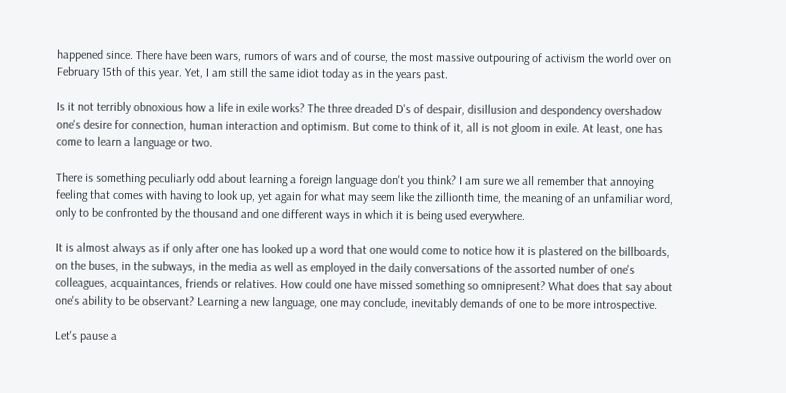happened since. There have been wars, rumors of wars and of course, the most massive outpouring of activism the world over on February 15th of this year. Yet, I am still the same idiot today as in the years past.

Is it not terribly obnoxious how a life in exile works? The three dreaded D's of despair, disillusion and despondency overshadow one's desire for connection, human interaction and optimism. But come to think of it, all is not gloom in exile. At least, one has come to learn a language or two.

There is something peculiarly odd about learning a foreign language don't you think? I am sure we all remember that annoying feeling that comes with having to look up, yet again for what may seem like the zillionth time, the meaning of an unfamiliar word, only to be confronted by the thousand and one different ways in which it is being used everywhere.

It is almost always as if only after one has looked up a word that one would come to notice how it is plastered on the billboards, on the buses, in the subways, in the media as well as employed in the daily conversations of the assorted number of one's colleagues, acquaintances, friends or relatives. How could one have missed something so omnipresent? What does that say about one's ability to be observant? Learning a new language, one may conclude, inevitably demands of one to be more introspective.

Let's pause a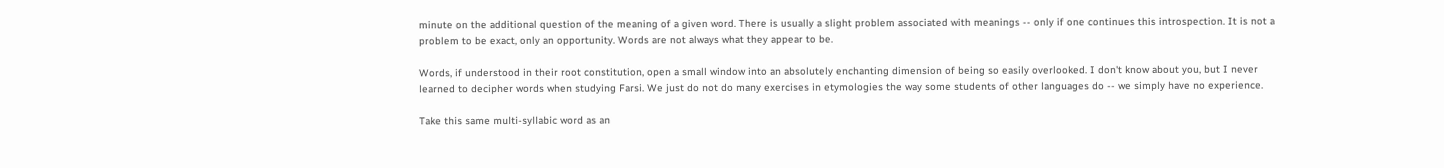minute on the additional question of the meaning of a given word. There is usually a slight problem associated with meanings -- only if one continues this introspection. It is not a problem to be exact, only an opportunity. Words are not always what they appear to be.

Words, if understood in their root constitution, open a small window into an absolutely enchanting dimension of being so easily overlooked. I don't know about you, but I never learned to decipher words when studying Farsi. We just do not do many exercises in etymologies the way some students of other languages do -- we simply have no experience.

Take this same multi-syllabic word as an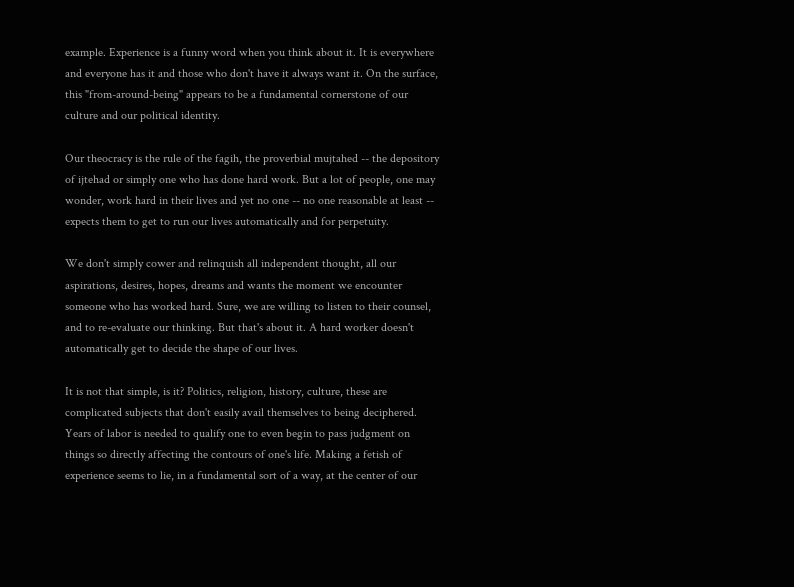example. Experience is a funny word when you think about it. It is everywhere and everyone has it and those who don't have it always want it. On the surface, this "from-around-being" appears to be a fundamental cornerstone of our culture and our political identity.

Our theocracy is the rule of the fagih, the proverbial mujtahed -- the depository of ijtehad or simply one who has done hard work. But a lot of people, one may wonder, work hard in their lives and yet no one -- no one reasonable at least -- expects them to get to run our lives automatically and for perpetuity.

We don't simply cower and relinquish all independent thought, all our aspirations, desires, hopes, dreams and wants the moment we encounter someone who has worked hard. Sure, we are willing to listen to their counsel, and to re-evaluate our thinking. But that's about it. A hard worker doesn't automatically get to decide the shape of our lives.

It is not that simple, is it? Politics, religion, history, culture, these are complicated subjects that don't easily avail themselves to being deciphered. Years of labor is needed to qualify one to even begin to pass judgment on things so directly affecting the contours of one's life. Making a fetish of experience seems to lie, in a fundamental sort of a way, at the center of our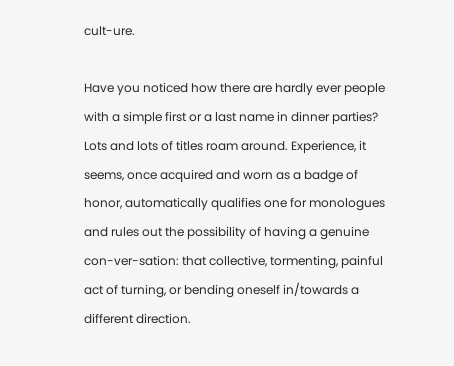cult-ure.

Have you noticed how there are hardly ever people with a simple first or a last name in dinner parties? Lots and lots of titles roam around. Experience, it seems, once acquired and worn as a badge of honor, automatically qualifies one for monologues and rules out the possibility of having a genuine con-ver-sation: that collective, tormenting, painful act of turning, or bending oneself in/towards a different direction.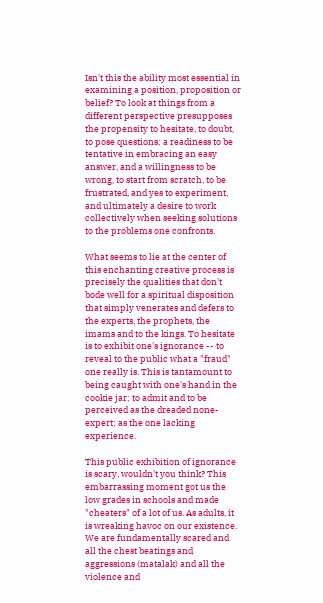Isn't this the ability most essential in examining a position, proposition or belief? To look at things from a different perspective presupposes the propensity to hesitate, to doubt, to pose questions; a readiness to be tentative in embracing an easy answer, and a willingness to be wrong, to start from scratch, to be frustrated, and yes to experiment, and ultimately a desire to work collectively when seeking solutions to the problems one confronts.

What seems to lie at the center of this enchanting creative process is precisely the qualities that don't bode well for a spiritual disposition that simply venerates and defers to the experts, the prophets, the imams and to the kings. To hesitate is to exhibit one's ignorance -- to reveal to the public what a "fraud" one really is. This is tantamount to being caught with one's hand in the cookie jar; to admit and to be perceived as the dreaded none-expert; as the one lacking experience.

This public exhibition of ignorance is scary, wouldn't you think? This embarrassing moment got us the low grades in schools and made "cheaters" of a lot of us. As adults, it is wreaking havoc on our existence. We are fundamentally scared and all the chest beatings and aggressions (matalak) and all the violence and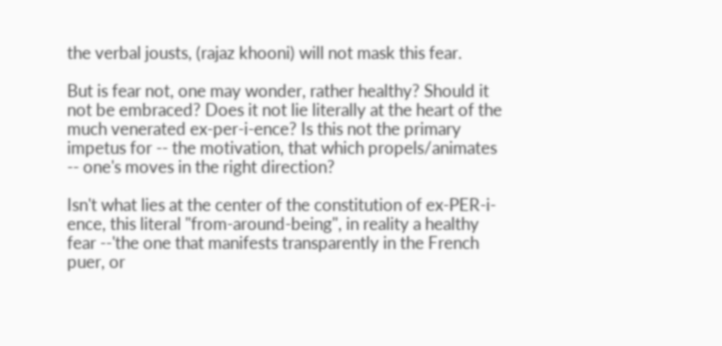the verbal jousts, (rajaz khooni) will not mask this fear.

But is fear not, one may wonder, rather healthy? Should it not be embraced? Does it not lie literally at the heart of the much venerated ex-per-i-ence? Is this not the primary impetus for -- the motivation, that which propels/animates -- one's moves in the right direction?

Isn't what lies at the center of the constitution of ex-PER-i-ence, this literal "from-around-being", in reality a healthy fear --'the one that manifests transparently in the French puer, or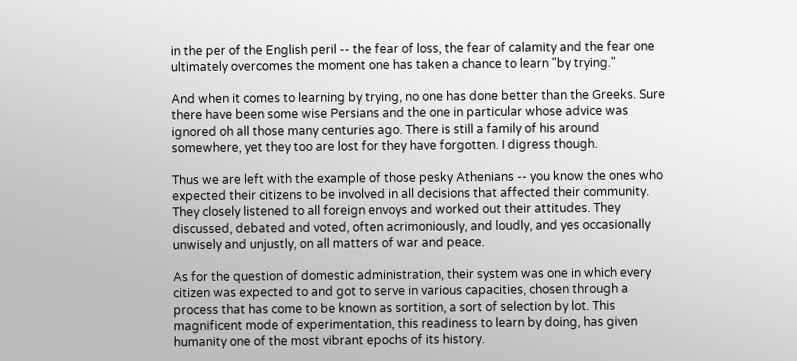in the per of the English peril -- the fear of loss, the fear of calamity and the fear one ultimately overcomes the moment one has taken a chance to learn "by trying."

And when it comes to learning by trying, no one has done better than the Greeks. Sure there have been some wise Persians and the one in particular whose advice was ignored oh all those many centuries ago. There is still a family of his around somewhere, yet they too are lost for they have forgotten. I digress though.

Thus we are left with the example of those pesky Athenians -- you know the ones who expected their citizens to be involved in all decisions that affected their community. They closely listened to all foreign envoys and worked out their attitudes. They discussed, debated and voted, often acrimoniously, and loudly, and yes occasionally unwisely and unjustly, on all matters of war and peace.

As for the question of domestic administration, their system was one in which every citizen was expected to and got to serve in various capacities, chosen through a process that has come to be known as sortition, a sort of selection by lot. This magnificent mode of experimentation, this readiness to learn by doing, has given humanity one of the most vibrant epochs of its history.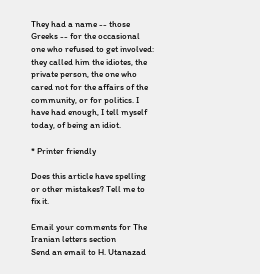They had a name -- those Greeks -- for the occasional one who refused to get involved: they called him the idiotes, the private person, the one who cared not for the affairs of the community, or for politics. I have had enough, I tell myself today, of being an idiot.

* Printer friendly

Does this article have spelling or other mistakes? Tell me to fix it.

Email your comments for The Iranian letters section
Send an email to H. Utanazad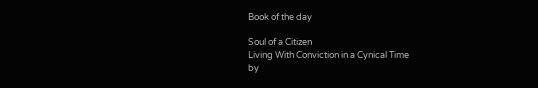Book of the day

Soul of a Citizen
Living With Conviction in a Cynical Time
by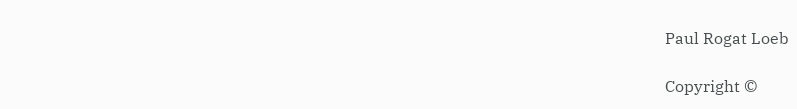Paul Rogat Loeb

Copyright ©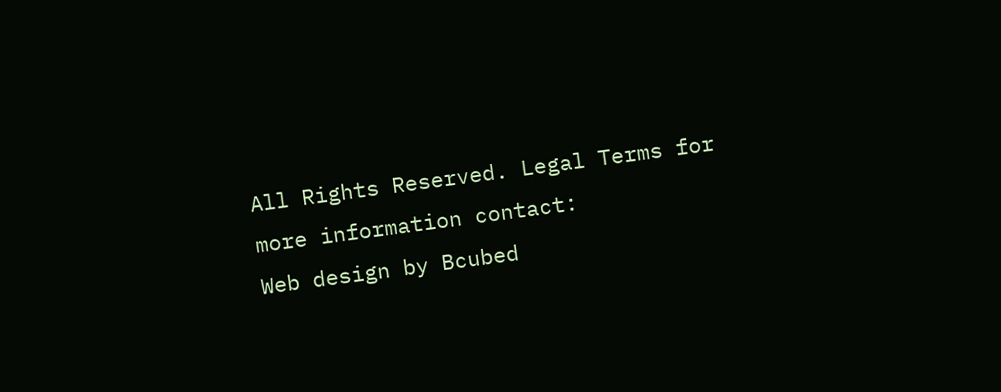All Rights Reserved. Legal Terms for more information contact:
Web design by Bcubed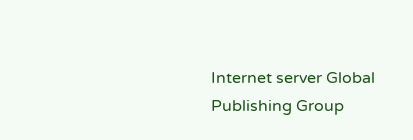Internet server Global Publishing Group